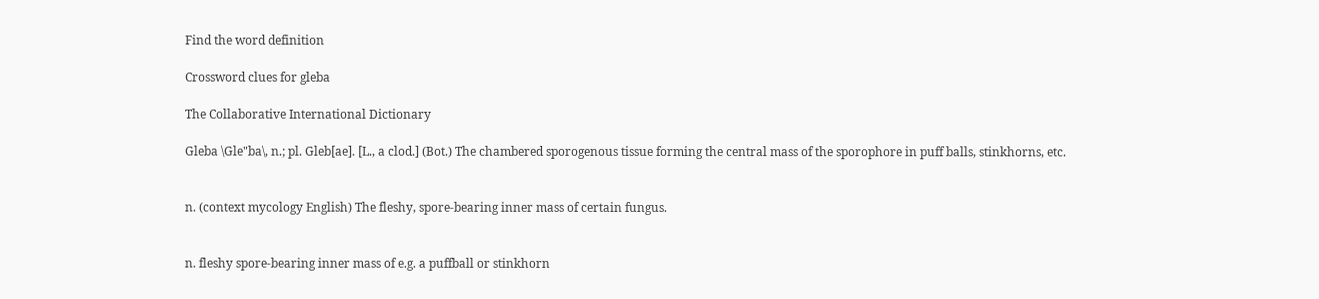Find the word definition

Crossword clues for gleba

The Collaborative International Dictionary

Gleba \Gle"ba\, n.; pl. Gleb[ae]. [L., a clod.] (Bot.) The chambered sporogenous tissue forming the central mass of the sporophore in puff balls, stinkhorns, etc.


n. (context mycology English) The fleshy, spore-bearing inner mass of certain fungus.


n. fleshy spore-bearing inner mass of e.g. a puffball or stinkhorn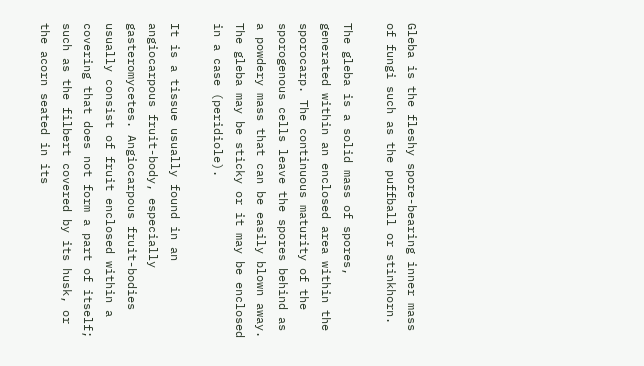Gleba is the fleshy spore-bearing inner mass of fungi such as the puffball or stinkhorn.

The gleba is a solid mass of spores, generated within an enclosed area within the sporocarp. The continuous maturity of the sporogenous cells leave the spores behind as a powdery mass that can be easily blown away. The gleba may be sticky or it may be enclosed in a case (peridiole).

It is a tissue usually found in an angiocarpous fruit-body, especially gasteromycetes. Angiocarpous fruit-bodies usually consist of fruit enclosed within a covering that does not form a part of itself; such as the filbert covered by its husk, or the acorn seated in its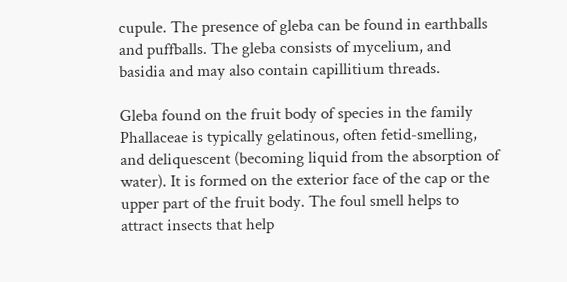cupule. The presence of gleba can be found in earthballs and puffballs. The gleba consists of mycelium, and basidia and may also contain capillitium threads.

Gleba found on the fruit body of species in the family Phallaceae is typically gelatinous, often fetid-smelling, and deliquescent (becoming liquid from the absorption of water). It is formed on the exterior face of the cap or the upper part of the fruit body. The foul smell helps to attract insects that help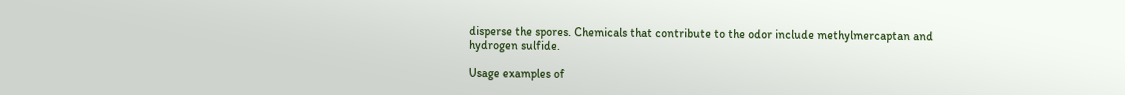disperse the spores. Chemicals that contribute to the odor include methylmercaptan and hydrogen sulfide.

Usage examples of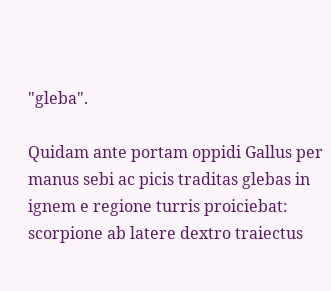"gleba".

Quidam ante portam oppidi Gallus per manus sebi ac picis traditas glebas in ignem e regione turris proiciebat: scorpione ab latere dextro traiectus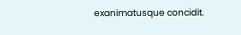exanimatusque concidit.